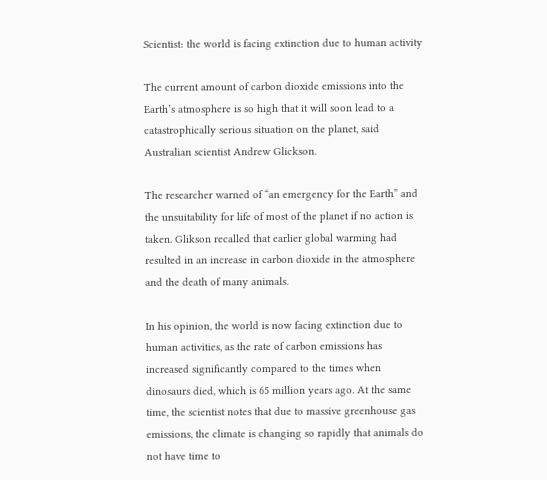Scientist: the world is facing extinction due to human activity

The current amount of carbon dioxide emissions into the Earth’s atmosphere is so high that it will soon lead to a catastrophically serious situation on the planet, said Australian scientist Andrew Glickson.

The researcher warned of “an emergency for the Earth” and the unsuitability for life of most of the planet if no action is taken. Glikson recalled that earlier global warming had resulted in an increase in carbon dioxide in the atmosphere and the death of many animals.

In his opinion, the world is now facing extinction due to human activities, as the rate of carbon emissions has increased significantly compared to the times when dinosaurs died, which is 65 million years ago. At the same time, the scientist notes that due to massive greenhouse gas emissions, the climate is changing so rapidly that animals do not have time to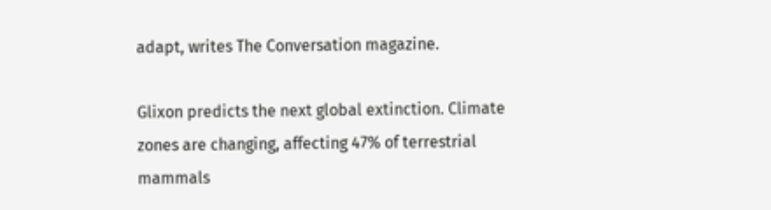adapt, writes The Conversation magazine.

Glixon predicts the next global extinction. Climate zones are changing, affecting 47% of terrestrial mammals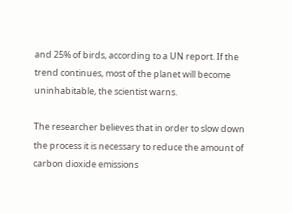and 25% of birds, according to a UN report. If the trend continues, most of the planet will become uninhabitable, the scientist warns.

The researcher believes that in order to slow down the process it is necessary to reduce the amount of carbon dioxide emissions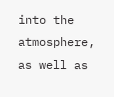into the atmosphere, as well as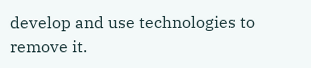develop and use technologies to remove it.